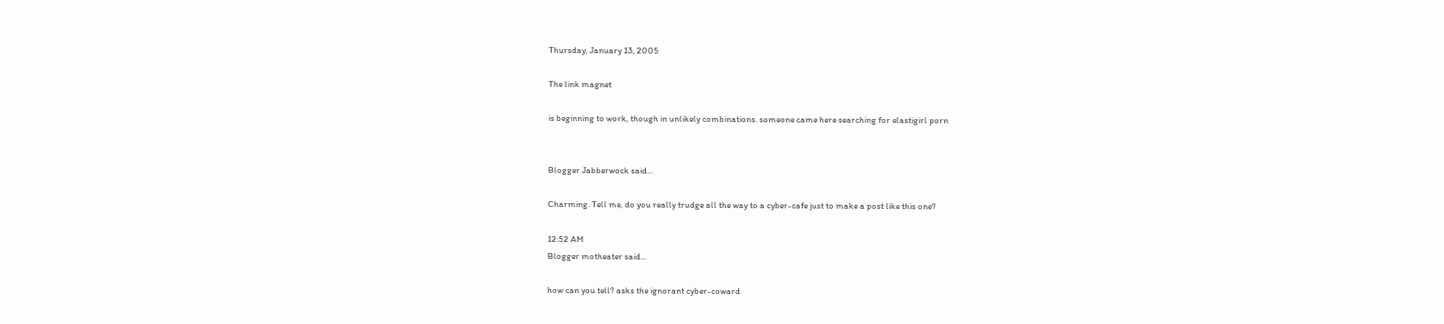Thursday, January 13, 2005

The link magnet

is beginning to work, though in unlikely combinations. someone came here searching for elastigirl porn


Blogger Jabberwock said...

Charming. Tell me, do you really trudge all the way to a cyber-cafe just to make a post like this one?

12:52 AM
Blogger motheater said...

how can you tell? asks the ignorant cyber-coward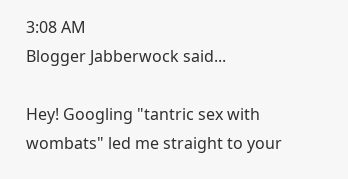3:08 AM
Blogger Jabberwock said...

Hey! Googling "tantric sex with wombats" led me straight to your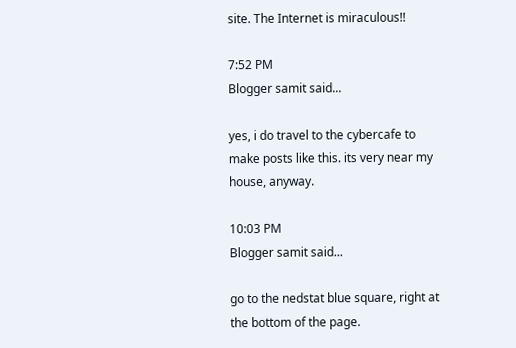site. The Internet is miraculous!!

7:52 PM
Blogger samit said...

yes, i do travel to the cybercafe to make posts like this. its very near my house, anyway.

10:03 PM
Blogger samit said...

go to the nedstat blue square, right at the bottom of the page.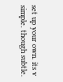set up your own. its v simple. though subtle.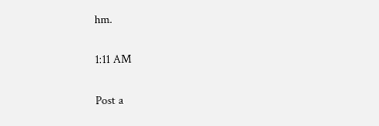hm.

1:11 AM

Post a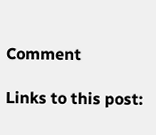Comment

Links to this post: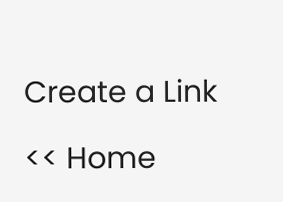Create a Link

<< Home